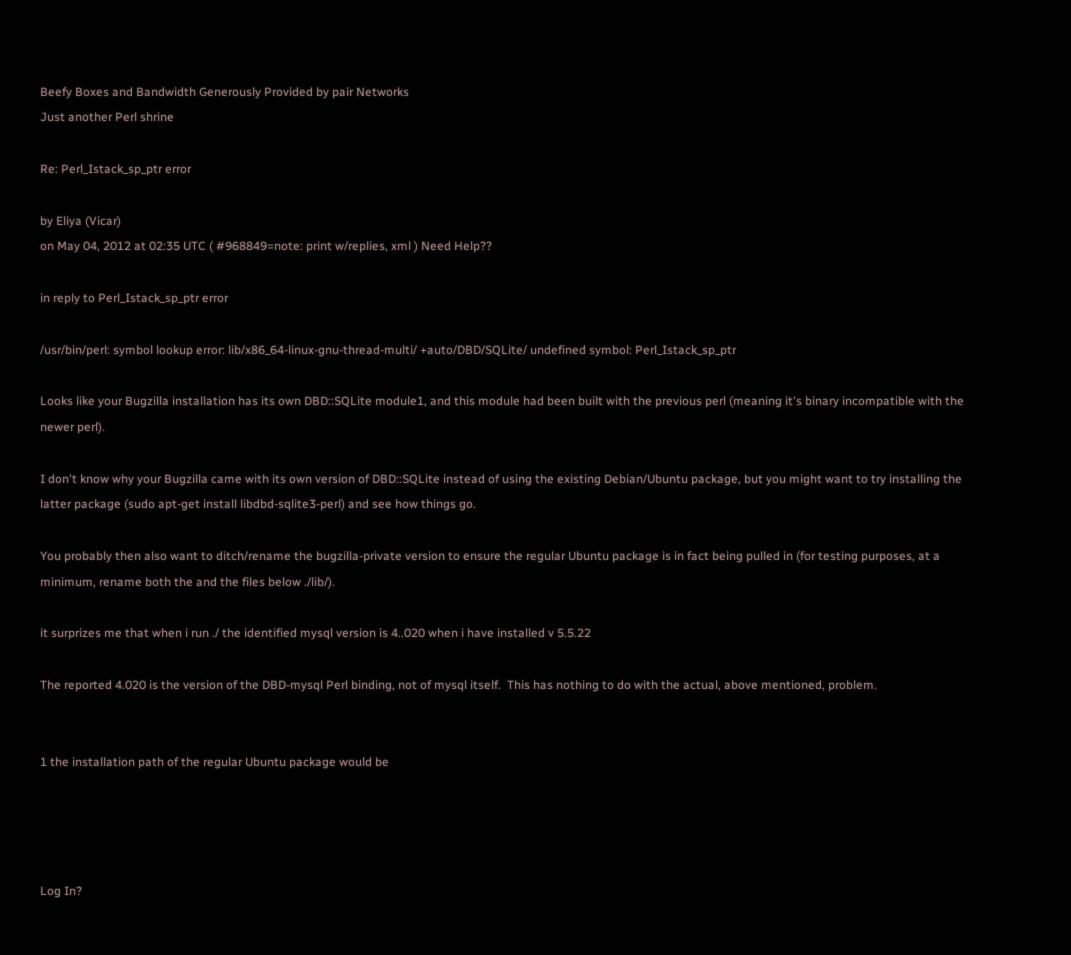Beefy Boxes and Bandwidth Generously Provided by pair Networks
Just another Perl shrine

Re: Perl_Istack_sp_ptr error

by Eliya (Vicar)
on May 04, 2012 at 02:35 UTC ( #968849=note: print w/replies, xml ) Need Help??

in reply to Perl_Istack_sp_ptr error

/usr/bin/perl: symbol lookup error: lib/x86_64-linux-gnu-thread-multi/ +auto/DBD/SQLite/ undefined symbol: Perl_Istack_sp_ptr

Looks like your Bugzilla installation has its own DBD::SQLite module1, and this module had been built with the previous perl (meaning it's binary incompatible with the newer perl).

I don't know why your Bugzilla came with its own version of DBD::SQLite instead of using the existing Debian/Ubuntu package, but you might want to try installing the latter package (sudo apt-get install libdbd-sqlite3-perl) and see how things go.

You probably then also want to ditch/rename the bugzilla-private version to ensure the regular Ubuntu package is in fact being pulled in (for testing purposes, at a minimum, rename both the and the files below ./lib/).

it surprizes me that when i run ./ the identified mysql version is 4..020 when i have installed v 5.5.22

The reported 4.020 is the version of the DBD-mysql Perl binding, not of mysql itself.  This has nothing to do with the actual, above mentioned, problem.


1 the installation path of the regular Ubuntu package would be




Log In?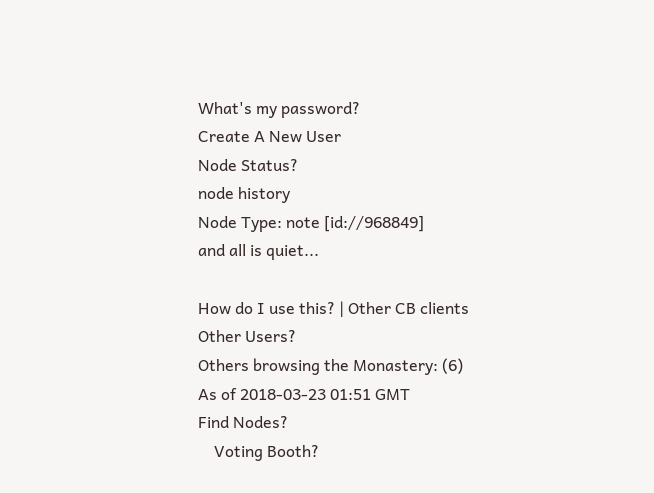What's my password?
Create A New User
Node Status?
node history
Node Type: note [id://968849]
and all is quiet...

How do I use this? | Other CB clients
Other Users?
Others browsing the Monastery: (6)
As of 2018-03-23 01:51 GMT
Find Nodes?
    Voting Booth?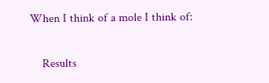When I think of a mole I think of:

    Results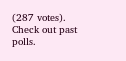(287 votes). Check out past polls.